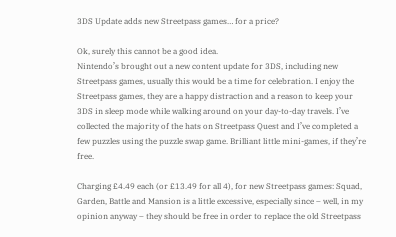3DS Update adds new Streetpass games… for a price?

Ok, surely this cannot be a good idea.
Nintendo’s brought out a new content update for 3DS, including new Streetpass games, usually this would be a time for celebration. I enjoy the Streetpass games, they are a happy distraction and a reason to keep your 3DS in sleep mode while walking around on your day-to-day travels. I’ve collected the majority of the hats on Streetpass Quest and I’ve completed a few puzzles using the puzzle swap game. Brilliant little mini-games, if they’re free.

Charging £4.49 each (or £13.49 for all 4), for new Streetpass games: Squad, Garden, Battle and Mansion is a little excessive, especially since – well, in my opinion anyway – they should be free in order to replace the old Streetpass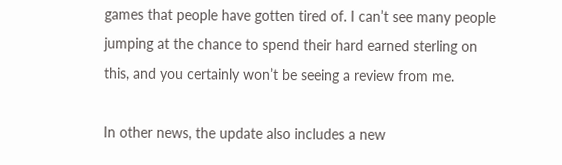games that people have gotten tired of. I can’t see many people jumping at the chance to spend their hard earned sterling on this, and you certainly won’t be seeing a review from me.

In other news, the update also includes a new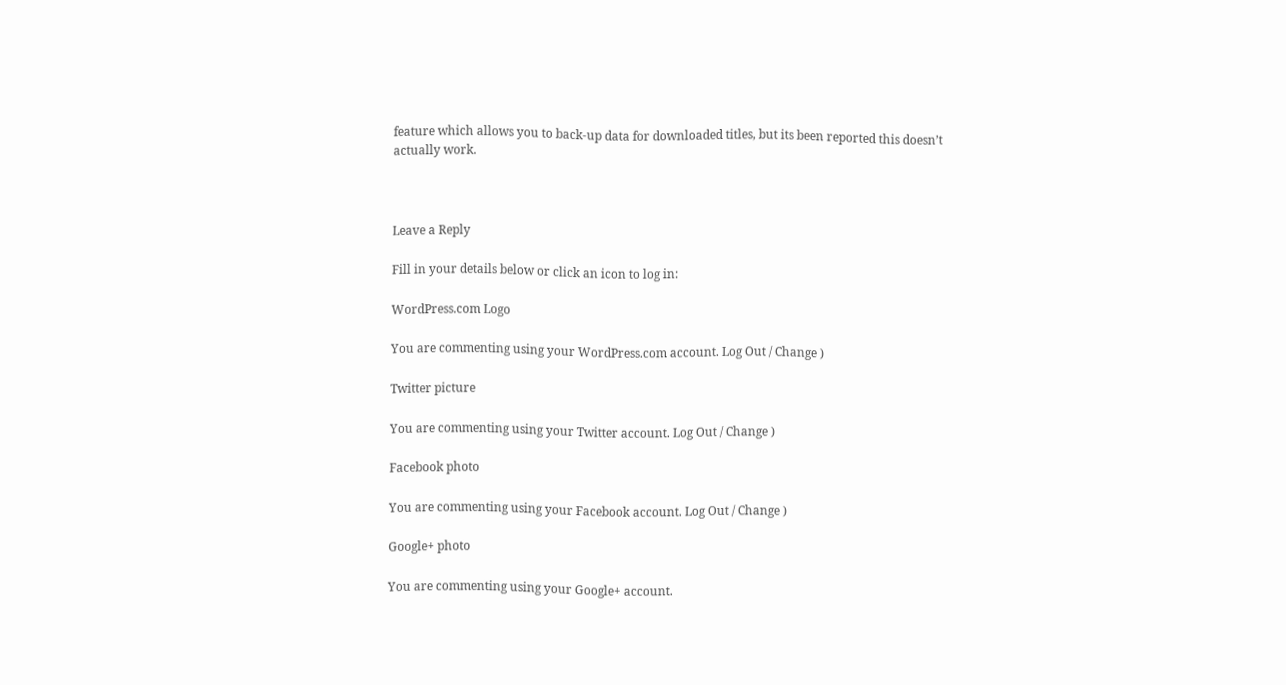feature which allows you to back-up data for downloaded titles, but its been reported this doesn’t actually work.



Leave a Reply

Fill in your details below or click an icon to log in:

WordPress.com Logo

You are commenting using your WordPress.com account. Log Out / Change )

Twitter picture

You are commenting using your Twitter account. Log Out / Change )

Facebook photo

You are commenting using your Facebook account. Log Out / Change )

Google+ photo

You are commenting using your Google+ account.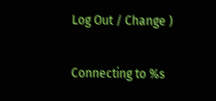Log Out / Change )

Connecting to %s